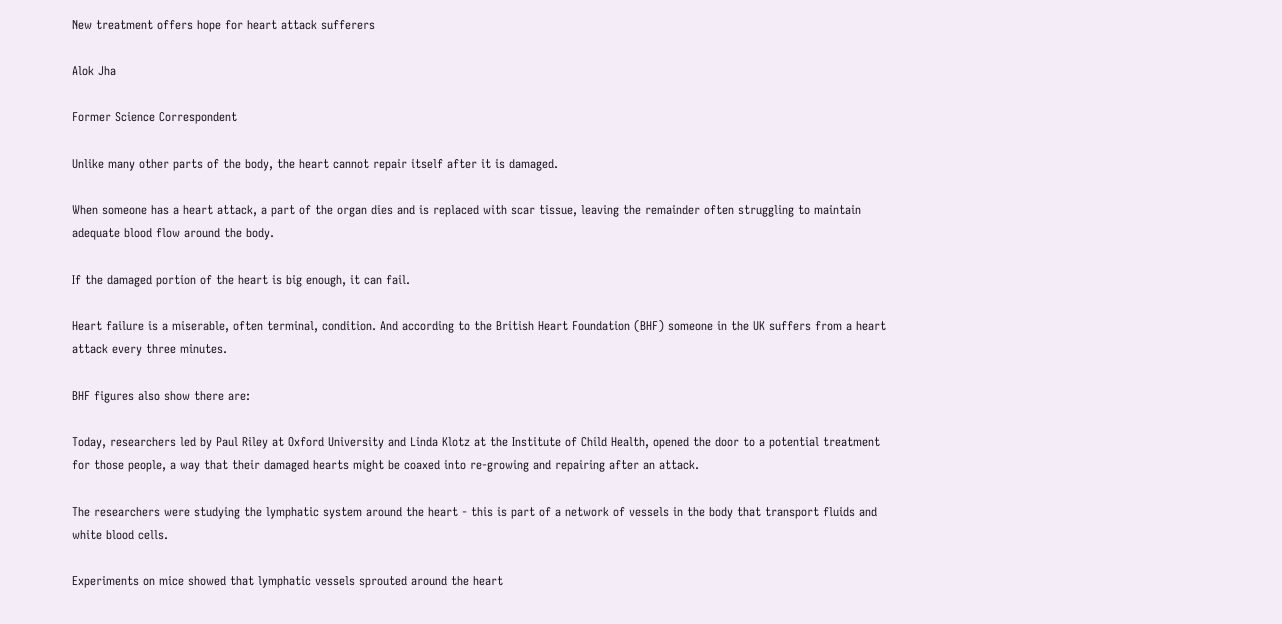New treatment offers hope for heart attack sufferers

Alok Jha

Former Science Correspondent

Unlike many other parts of the body, the heart cannot repair itself after it is damaged.

When someone has a heart attack, a part of the organ dies and is replaced with scar tissue, leaving the remainder often struggling to maintain adequate blood flow around the body.

If the damaged portion of the heart is big enough, it can fail.

Heart failure is a miserable, often terminal, condition. And according to the British Heart Foundation (BHF) someone in the UK suffers from a heart attack every three minutes.

BHF figures also show there are:

Today, researchers led by Paul Riley at Oxford University and Linda Klotz at the Institute of Child Health, opened the door to a potential treatment for those people, a way that their damaged hearts might be coaxed into re-growing and repairing after an attack.

The researchers were studying the lymphatic system around the heart - this is part of a network of vessels in the body that transport fluids and white blood cells.

Experiments on mice showed that lymphatic vessels sprouted around the heart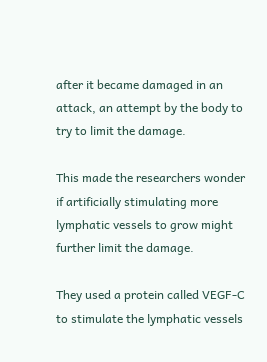after it became damaged in an attack, an attempt by the body to try to limit the damage.

This made the researchers wonder if artificially stimulating more lymphatic vessels to grow might further limit the damage.

They used a protein called VEGF-C to stimulate the lymphatic vessels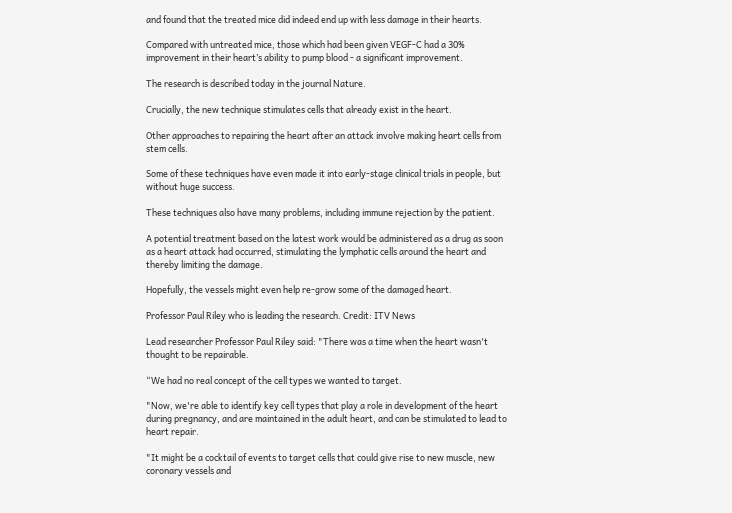and found that the treated mice did indeed end up with less damage in their hearts.

Compared with untreated mice, those which had been given VEGF-C had a 30% improvement in their heart’s ability to pump blood - a significant improvement.

The research is described today in the journal Nature.

Crucially, the new technique stimulates cells that already exist in the heart.

Other approaches to repairing the heart after an attack involve making heart cells from stem cells.

Some of these techniques have even made it into early-stage clinical trials in people, but without huge success.

These techniques also have many problems, including immune rejection by the patient.

A potential treatment based on the latest work would be administered as a drug as soon as a heart attack had occurred, stimulating the lymphatic cells around the heart and thereby limiting the damage.

Hopefully, the vessels might even help re-grow some of the damaged heart.

Professor Paul Riley who is leading the research. Credit: ITV News

Lead researcher Professor Paul Riley said: "There was a time when the heart wasn't thought to be repairable.

“We had no real concept of the cell types we wanted to target.

"Now, we're able to identify key cell types that play a role in development of the heart during pregnancy, and are maintained in the adult heart, and can be stimulated to lead to heart repair.

"It might be a cocktail of events to target cells that could give rise to new muscle, new coronary vessels and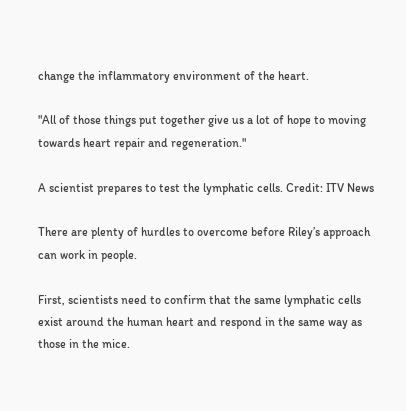change the inflammatory environment of the heart.

"All of those things put together give us a lot of hope to moving towards heart repair and regeneration."

A scientist prepares to test the lymphatic cells. Credit: ITV News

There are plenty of hurdles to overcome before Riley’s approach can work in people.

First, scientists need to confirm that the same lymphatic cells exist around the human heart and respond in the same way as those in the mice.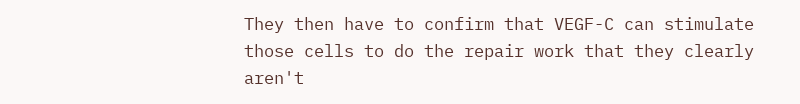They then have to confirm that VEGF-C can stimulate those cells to do the repair work that they clearly aren't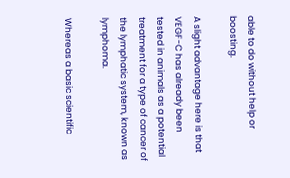able to do without help or boosting.

A slight advantage here is that VEGF-C has already been tested in animals as a potential treatment for a type of cancer of the lymphatic system, known as lymphoma.

Whereas a basic scientific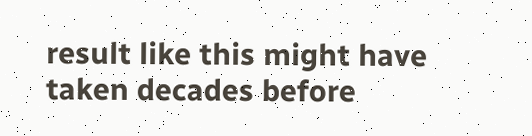result like this might have taken decades before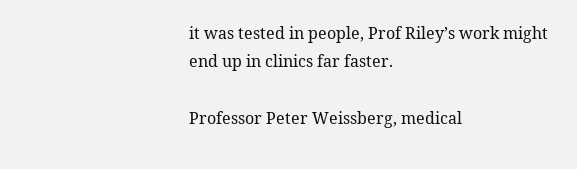it was tested in people, Prof Riley’s work might end up in clinics far faster.

Professor Peter Weissberg, medical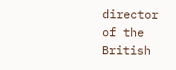director of the British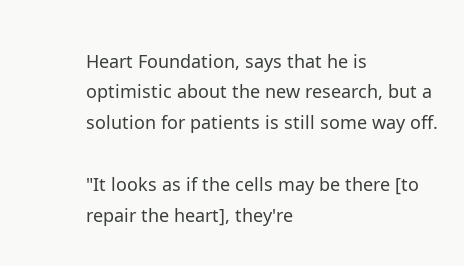Heart Foundation, says that he is optimistic about the new research, but a solution for patients is still some way off.

"It looks as if the cells may be there [to repair the heart], they're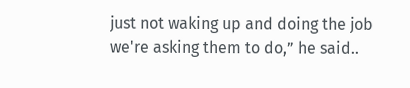just not waking up and doing the job we're asking them to do,” he said..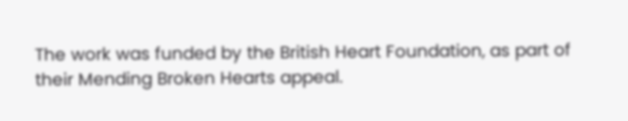The work was funded by the British Heart Foundation, as part of their Mending Broken Hearts appeal.